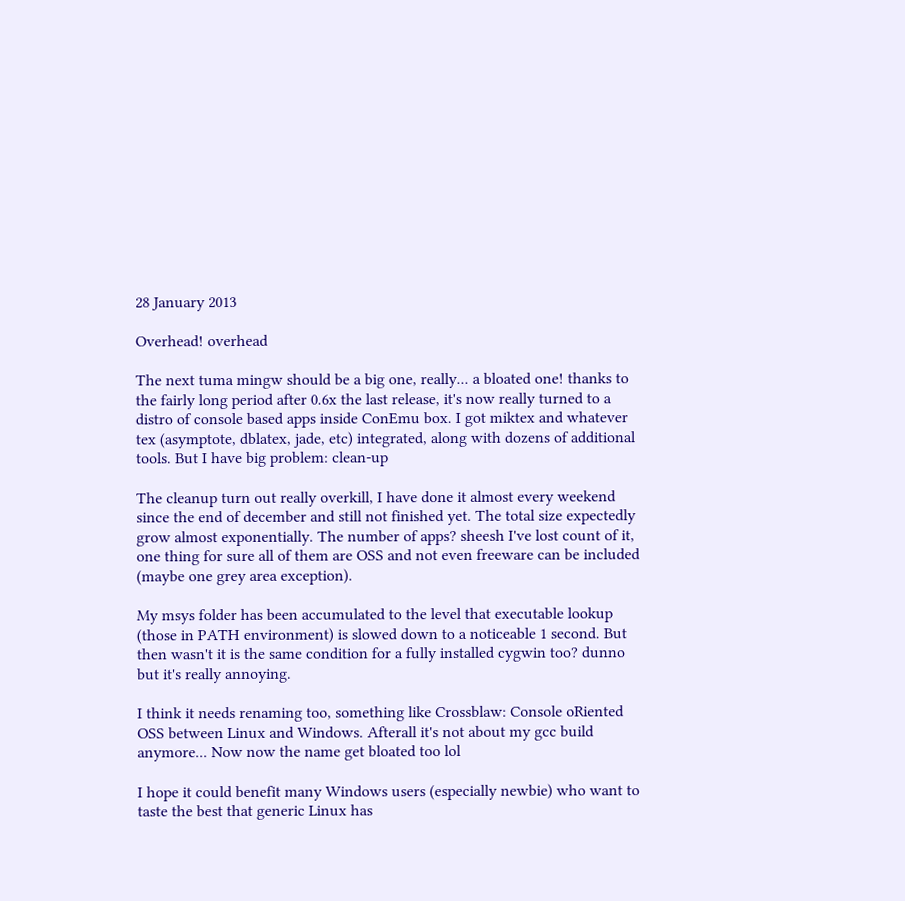28 January 2013

Overhead! overhead

The next tuma mingw should be a big one, really... a bloated one! thanks to the fairly long period after 0.6x the last release, it's now really turned to a distro of console based apps inside ConEmu box. I got miktex and whatever tex (asymptote, dblatex, jade, etc) integrated, along with dozens of additional tools. But I have big problem: clean-up

The cleanup turn out really overkill, I have done it almost every weekend since the end of december and still not finished yet. The total size expectedly grow almost exponentially. The number of apps? sheesh I've lost count of it, one thing for sure all of them are OSS and not even freeware can be included (maybe one grey area exception).

My msys folder has been accumulated to the level that executable lookup (those in PATH environment) is slowed down to a noticeable 1 second. But then wasn't it is the same condition for a fully installed cygwin too? dunno but it's really annoying.

I think it needs renaming too, something like Crossblaw: Console oRiented OSS between Linux and Windows. Afterall it's not about my gcc build anymore... Now now the name get bloated too lol

I hope it could benefit many Windows users (especially newbie) who want to taste the best that generic Linux has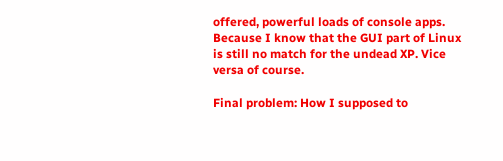offered, powerful loads of console apps. Because I know that the GUI part of Linux is still no match for the undead XP. Vice versa of course.

Final problem: How I supposed to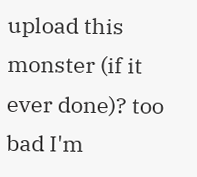upload this monster (if it ever done)? too bad I'm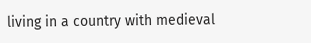living in a country with medieval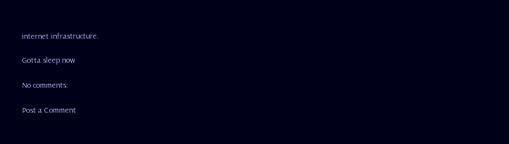internet infrastructure.

Gotta sleep now

No comments:

Post a Comment